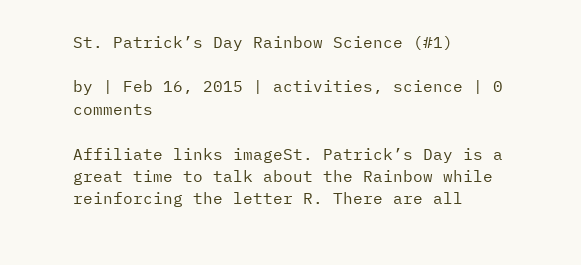St. Patrick’s Day Rainbow Science (#1)

by | Feb 16, 2015 | activities, science | 0 comments

Affiliate links imageSt. Patrick’s Day is a great time to talk about the Rainbow while reinforcing the letter R. There are all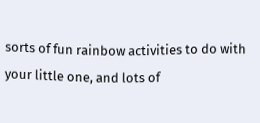sorts of fun rainbow activities to do with your little one, and lots of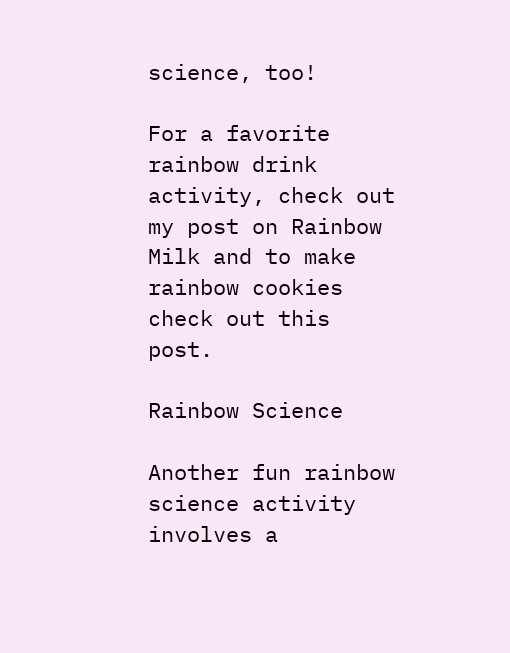science, too!

For a favorite rainbow drink activity, check out my post on Rainbow Milk and to make rainbow cookies check out this post.

Rainbow Science

Another fun rainbow science activity involves a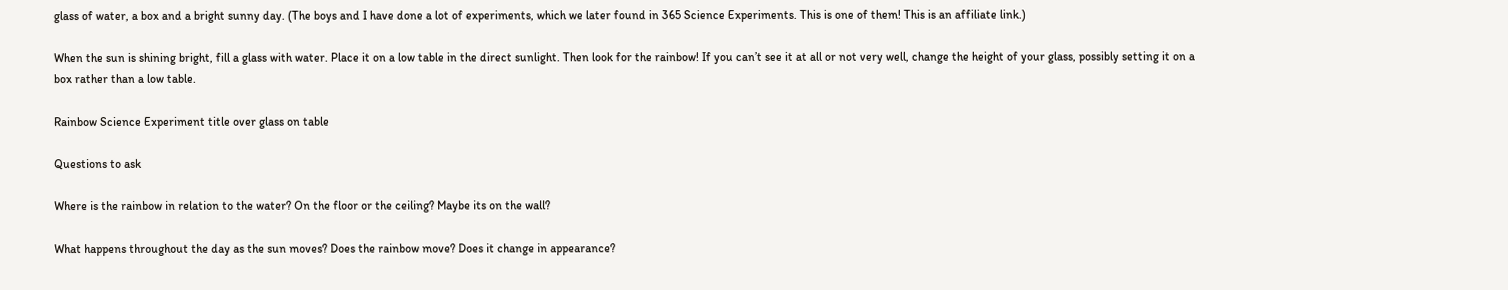glass of water, a box and a bright sunny day. (The boys and I have done a lot of experiments, which we later found in 365 Science Experiments. This is one of them! This is an affiliate link.)

When the sun is shining bright, fill a glass with water. Place it on a low table in the direct sunlight. Then look for the rainbow! If you can’t see it at all or not very well, change the height of your glass, possibly setting it on a box rather than a low table.

Rainbow Science Experiment title over glass on table

Questions to ask

Where is the rainbow in relation to the water? On the floor or the ceiling? Maybe its on the wall?

What happens throughout the day as the sun moves? Does the rainbow move? Does it change in appearance?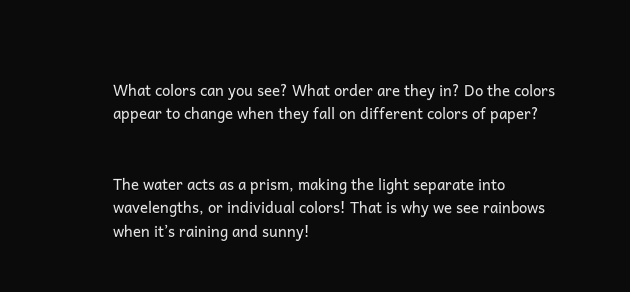What colors can you see? What order are they in? Do the colors appear to change when they fall on different colors of paper?


The water acts as a prism, making the light separate into wavelengths, or individual colors! That is why we see rainbows when it’s raining and sunny!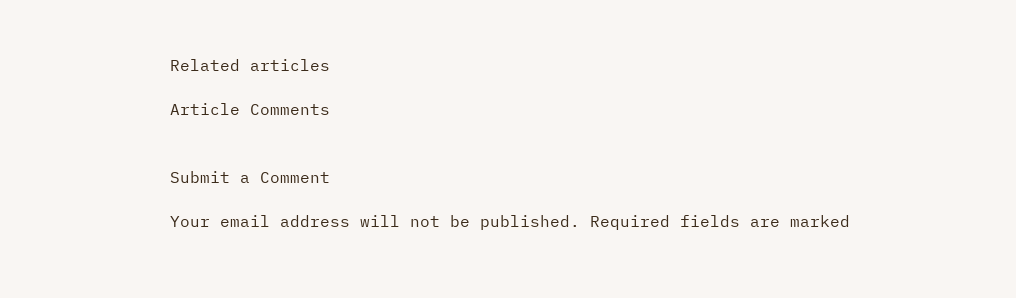Related articles

Article Comments


Submit a Comment

Your email address will not be published. Required fields are marked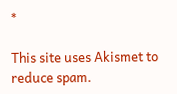*

This site uses Akismet to reduce spam.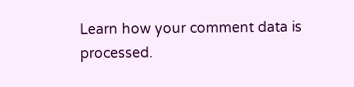Learn how your comment data is processed.